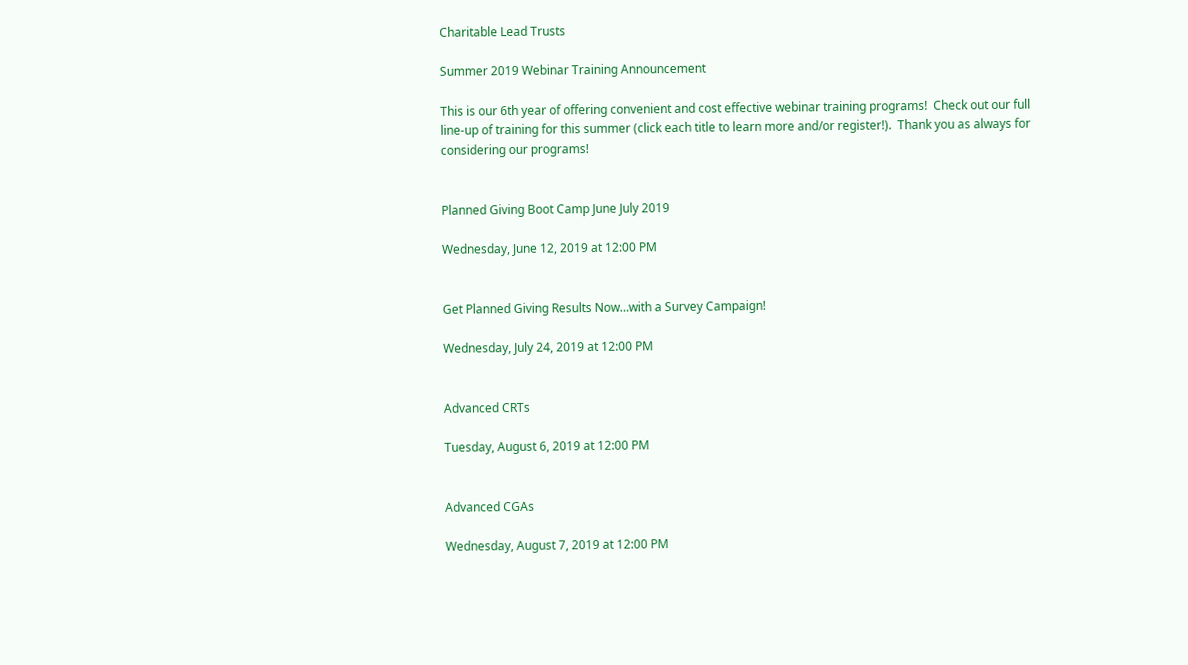Charitable Lead Trusts

Summer 2019 Webinar Training Announcement

This is our 6th year of offering convenient and cost effective webinar training programs!  Check out our full line-up of training for this summer (click each title to learn more and/or register!).  Thank you as always for considering our programs!


Planned Giving Boot Camp June July 2019

Wednesday, June 12, 2019 at 12:00 PM


Get Planned Giving Results Now…with a Survey Campaign!

Wednesday, July 24, 2019 at 12:00 PM


Advanced CRTs

Tuesday, August 6, 2019 at 12:00 PM


Advanced CGAs

Wednesday, August 7, 2019 at 12:00 PM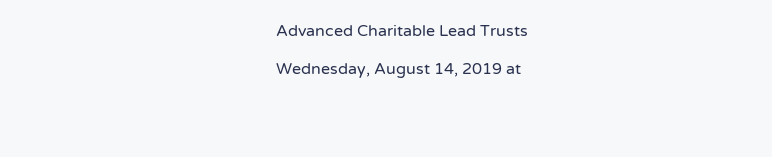Advanced Charitable Lead Trusts

Wednesday, August 14, 2019 at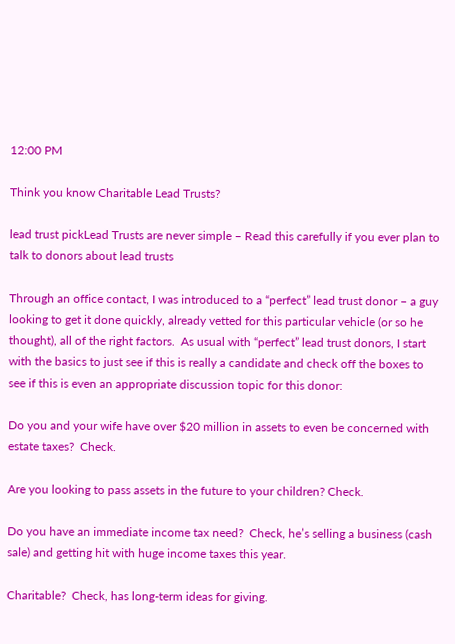12:00 PM

Think you know Charitable Lead Trusts?

lead trust pickLead Trusts are never simple – Read this carefully if you ever plan to talk to donors about lead trusts

Through an office contact, I was introduced to a “perfect” lead trust donor – a guy looking to get it done quickly, already vetted for this particular vehicle (or so he thought), all of the right factors.  As usual with “perfect” lead trust donors, I start with the basics to just see if this is really a candidate and check off the boxes to see if this is even an appropriate discussion topic for this donor:

Do you and your wife have over $20 million in assets to even be concerned with estate taxes?  Check.

Are you looking to pass assets in the future to your children? Check.

Do you have an immediate income tax need?  Check, he’s selling a business (cash sale) and getting hit with huge income taxes this year.

Charitable?  Check, has long-term ideas for giving.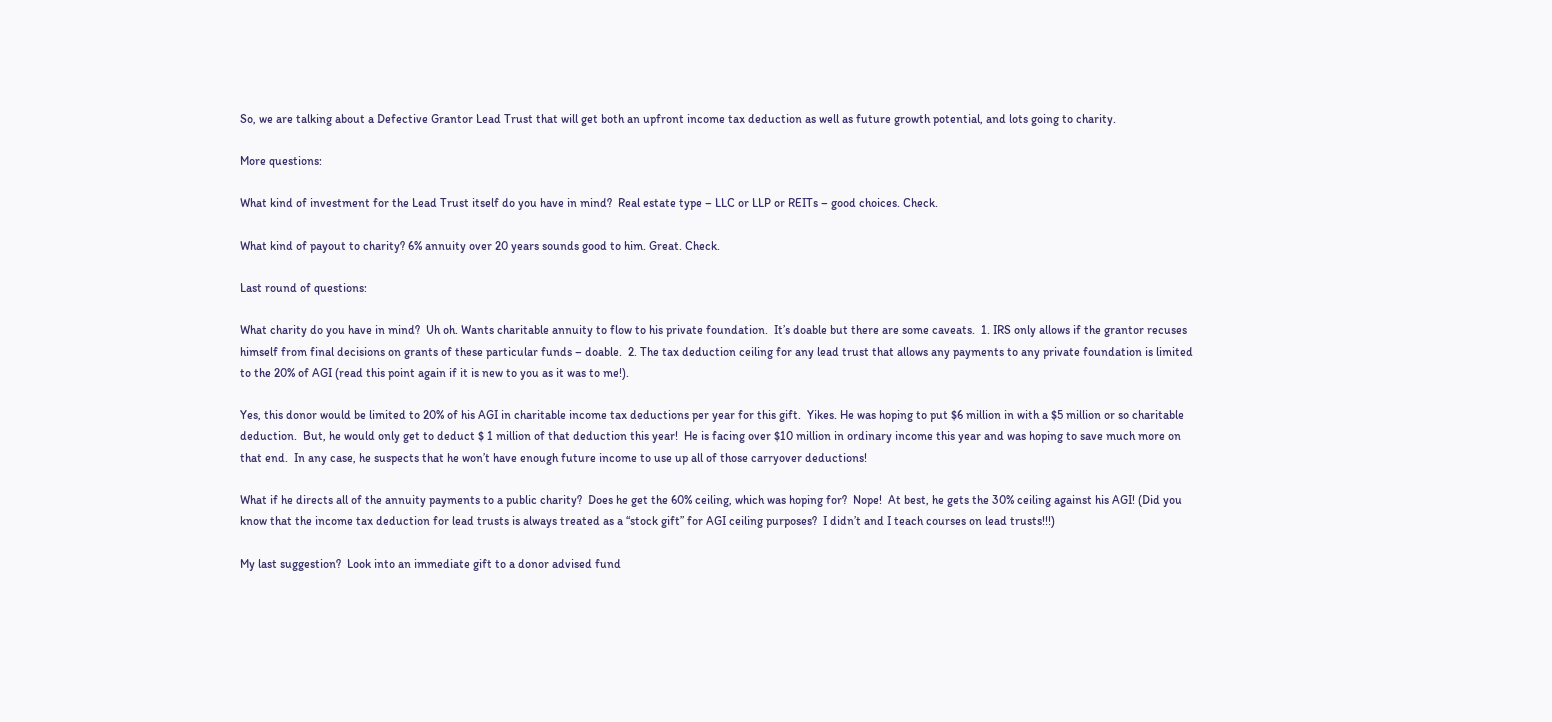So, we are talking about a Defective Grantor Lead Trust that will get both an upfront income tax deduction as well as future growth potential, and lots going to charity.

More questions:

What kind of investment for the Lead Trust itself do you have in mind?  Real estate type – LLC or LLP or REITs – good choices. Check.

What kind of payout to charity? 6% annuity over 20 years sounds good to him. Great. Check.

Last round of questions:

What charity do you have in mind?  Uh oh. Wants charitable annuity to flow to his private foundation.  It’s doable but there are some caveats.  1. IRS only allows if the grantor recuses himself from final decisions on grants of these particular funds – doable.  2. The tax deduction ceiling for any lead trust that allows any payments to any private foundation is limited to the 20% of AGI (read this point again if it is new to you as it was to me!).

Yes, this donor would be limited to 20% of his AGI in charitable income tax deductions per year for this gift.  Yikes. He was hoping to put $6 million in with a $5 million or so charitable deduction.  But, he would only get to deduct $ 1 million of that deduction this year!  He is facing over $10 million in ordinary income this year and was hoping to save much more on that end.  In any case, he suspects that he won’t have enough future income to use up all of those carryover deductions!

What if he directs all of the annuity payments to a public charity?  Does he get the 60% ceiling, which was hoping for?  Nope!  At best, he gets the 30% ceiling against his AGI! (Did you know that the income tax deduction for lead trusts is always treated as a “stock gift” for AGI ceiling purposes?  I didn’t and I teach courses on lead trusts!!!)

My last suggestion?  Look into an immediate gift to a donor advised fund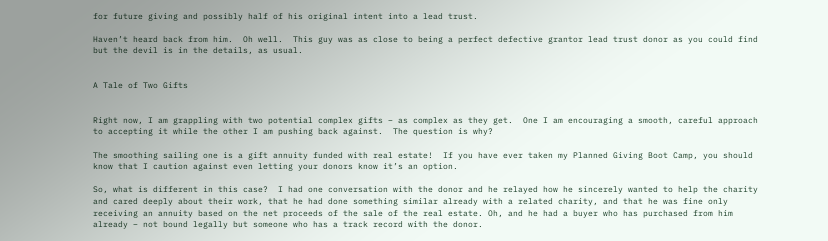for future giving and possibly half of his original intent into a lead trust.

Haven’t heard back from him.  Oh well.  This guy was as close to being a perfect defective grantor lead trust donor as you could find but the devil is in the details, as usual.


A Tale of Two Gifts


Right now, I am grappling with two potential complex gifts – as complex as they get.  One I am encouraging a smooth, careful approach to accepting it while the other I am pushing back against.  The question is why?

The smoothing sailing one is a gift annuity funded with real estate!  If you have ever taken my Planned Giving Boot Camp, you should know that I caution against even letting your donors know it’s an option.

So, what is different in this case?  I had one conversation with the donor and he relayed how he sincerely wanted to help the charity and cared deeply about their work, that he had done something similar already with a related charity, and that he was fine only receiving an annuity based on the net proceeds of the sale of the real estate. Oh, and he had a buyer who has purchased from him already – not bound legally but someone who has a track record with the donor.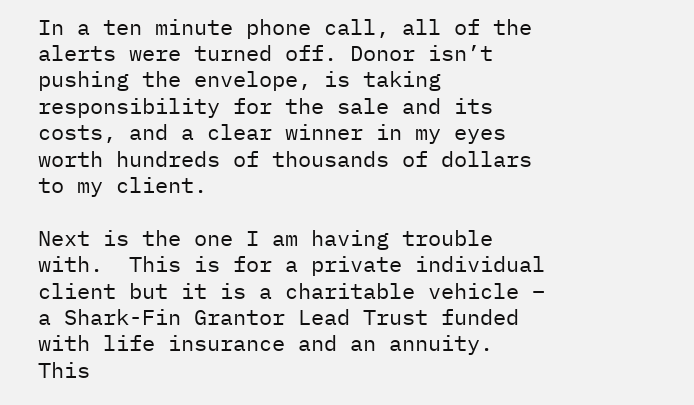In a ten minute phone call, all of the alerts were turned off. Donor isn’t pushing the envelope, is taking responsibility for the sale and its costs, and a clear winner in my eyes worth hundreds of thousands of dollars to my client.

Next is the one I am having trouble with.  This is for a private individual client but it is a charitable vehicle – a Shark-Fin Grantor Lead Trust funded with life insurance and an annuity.  This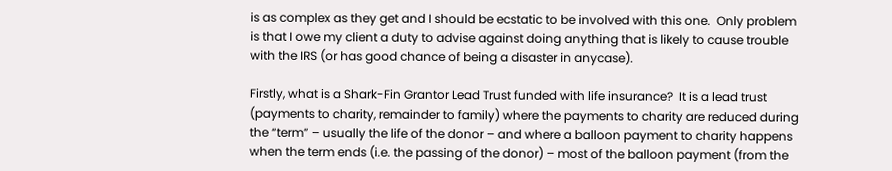is as complex as they get and I should be ecstatic to be involved with this one.  Only problem is that I owe my client a duty to advise against doing anything that is likely to cause trouble with the IRS (or has good chance of being a disaster in anycase).

Firstly, what is a Shark-Fin Grantor Lead Trust funded with life insurance?  It is a lead trust (payments to charity, remainder to family) where the payments to charity are reduced during the “term” – usually the life of the donor – and where a balloon payment to charity happens when the term ends (i.e. the passing of the donor) – most of the balloon payment (from the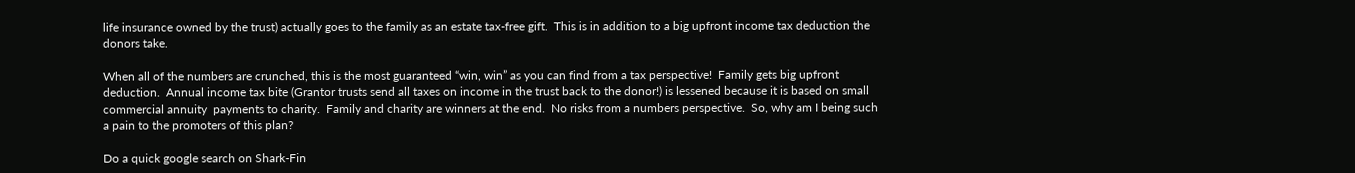life insurance owned by the trust) actually goes to the family as an estate tax-free gift.  This is in addition to a big upfront income tax deduction the donors take.

When all of the numbers are crunched, this is the most guaranteed “win, win” as you can find from a tax perspective!  Family gets big upfront deduction.  Annual income tax bite (Grantor trusts send all taxes on income in the trust back to the donor!) is lessened because it is based on small commercial annuity  payments to charity.  Family and charity are winners at the end.  No risks from a numbers perspective.  So, why am I being such a pain to the promoters of this plan?

Do a quick google search on Shark-Fin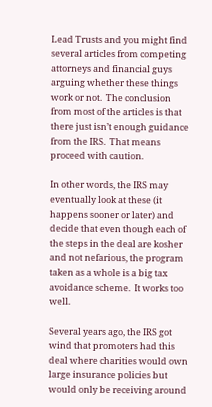Lead Trusts and you might find several articles from competing attorneys and financial guys arguing whether these things work or not.  The conclusion from most of the articles is that there just isn’t enough guidance from the IRS.  That means proceed with caution.

In other words, the IRS may eventually look at these (it happens sooner or later) and decide that even though each of the steps in the deal are kosher and not nefarious, the program taken as a whole is a big tax avoidance scheme.  It works too well.

Several years ago, the IRS got wind that promoters had this deal where charities would own large insurance policies but would only be receiving around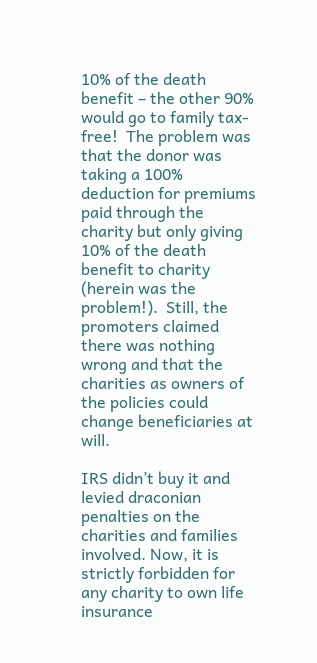10% of the death benefit – the other 90% would go to family tax-free!  The problem was that the donor was taking a 100% deduction for premiums paid through the charity but only giving 10% of the death benefit to charity (herein was the problem!).  Still, the promoters claimed there was nothing wrong and that the charities as owners of the policies could change beneficiaries at will.

IRS didn’t buy it and levied draconian penalties on the charities and families involved. Now, it is strictly forbidden for any charity to own life insurance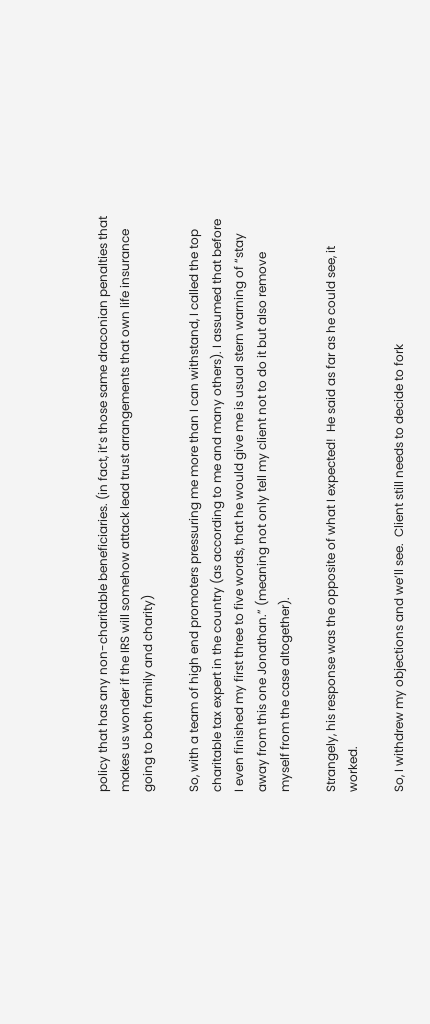policy that has any non-charitable beneficiaries. (in fact, it’s those same draconian penalties that makes us wonder if the IRS will somehow attack lead trust arrangements that own life insurance going to both family and charity)

So, with a team of high end promoters pressuring me more than I can withstand, I called the top charitable tax expert in the country (as according to me and many others). I assumed that before I even finished my first three to five words, that he would give me is usual stern warning of “stay away from this one Jonathan.” (meaning not only tell my client not to do it but also remove myself from the case altogether).

Strangely, his response was the opposite of what I expected!  He said as far as he could see, it worked.

So, I withdrew my objections and we’ll see.  Client still needs to decide to fork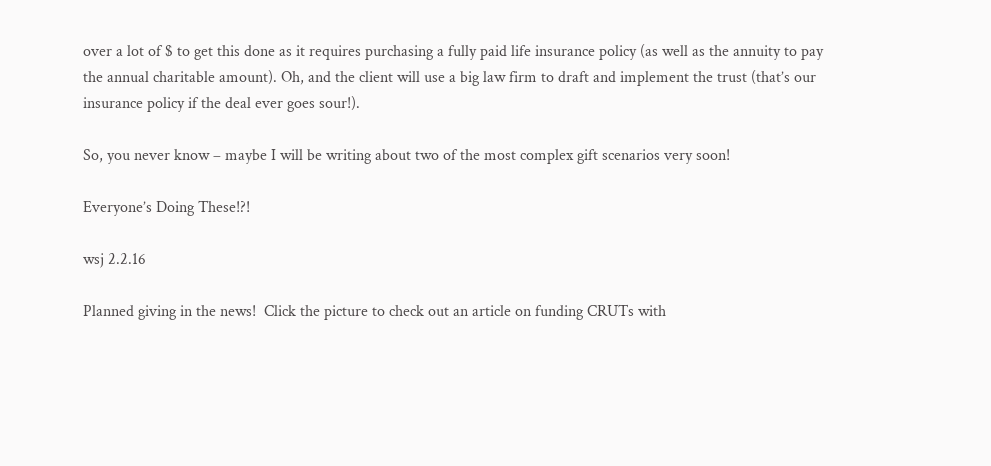over a lot of $ to get this done as it requires purchasing a fully paid life insurance policy (as well as the annuity to pay the annual charitable amount). Oh, and the client will use a big law firm to draft and implement the trust (that’s our insurance policy if the deal ever goes sour!).

So, you never know – maybe I will be writing about two of the most complex gift scenarios very soon!

Everyone’s Doing These!?!

wsj 2.2.16

Planned giving in the news!  Click the picture to check out an article on funding CRUTs with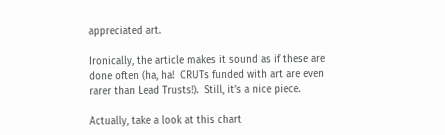appreciated art.

Ironically, the article makes it sound as if these are done often (ha, ha!  CRUTs funded with art are even rarer than Lead Trusts!).  Still, it’s a nice piece.

Actually, take a look at this chart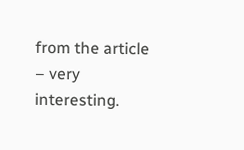from the article – very interesting.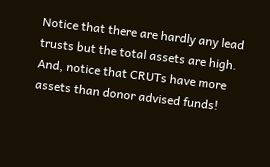Notice that there are hardly any lead trusts but the total assets are high.  And, notice that CRUTs have more assets than donor advised funds!